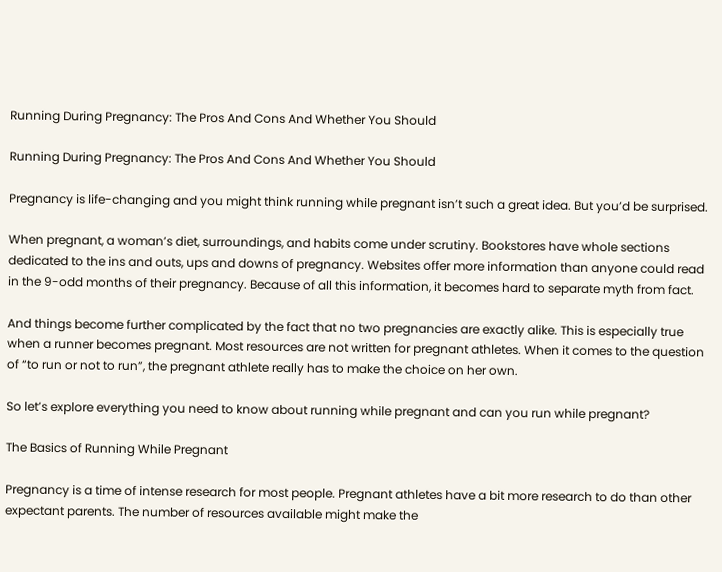Running During Pregnancy: The Pros And Cons And Whether You Should

Running During Pregnancy: The Pros And Cons And Whether You Should

Pregnancy is life-changing and you might think running while pregnant isn’t such a great idea. But you’d be surprised.

When pregnant, a woman’s diet, surroundings, and habits come under scrutiny. Bookstores have whole sections dedicated to the ins and outs, ups and downs of pregnancy. Websites offer more information than anyone could read in the 9-odd months of their pregnancy. Because of all this information, it becomes hard to separate myth from fact.

And things become further complicated by the fact that no two pregnancies are exactly alike. This is especially true when a runner becomes pregnant. Most resources are not written for pregnant athletes. When it comes to the question of “to run or not to run”, the pregnant athlete really has to make the choice on her own.

So let’s explore everything you need to know about running while pregnant and can you run while pregnant?

The Basics of Running While Pregnant

Pregnancy is a time of intense research for most people. Pregnant athletes have a bit more research to do than other expectant parents. The number of resources available might make the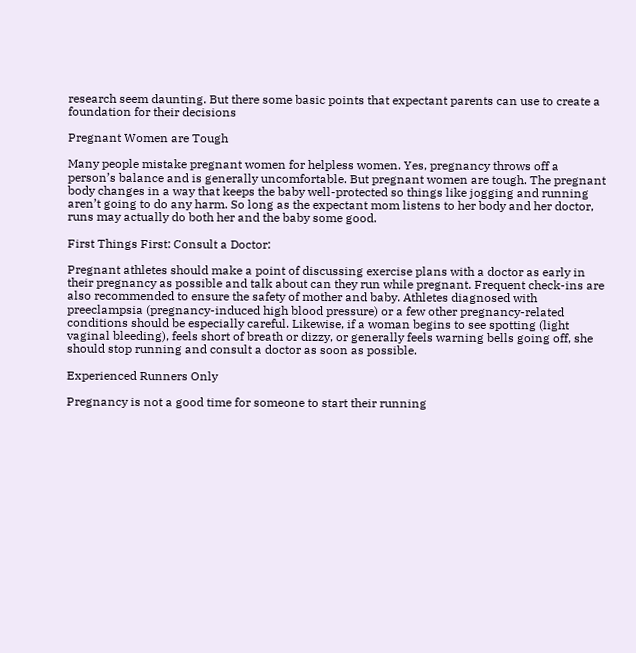research seem daunting. But there some basic points that expectant parents can use to create a foundation for their decisions

Pregnant Women are Tough

Many people mistake pregnant women for helpless women. Yes, pregnancy throws off a person’s balance and is generally uncomfortable. But pregnant women are tough. The pregnant body changes in a way that keeps the baby well-protected so things like jogging and running aren’t going to do any harm. So long as the expectant mom listens to her body and her doctor, runs may actually do both her and the baby some good.

First Things First: Consult a Doctor:

Pregnant athletes should make a point of discussing exercise plans with a doctor as early in their pregnancy as possible and talk about can they run while pregnant. Frequent check-ins are also recommended to ensure the safety of mother and baby. Athletes diagnosed with preeclampsia (pregnancy-induced high blood pressure) or a few other pregnancy-related conditions should be especially careful. Likewise, if a woman begins to see spotting (light vaginal bleeding), feels short of breath or dizzy, or generally feels warning bells going off, she should stop running and consult a doctor as soon as possible.

Experienced Runners Only

Pregnancy is not a good time for someone to start their running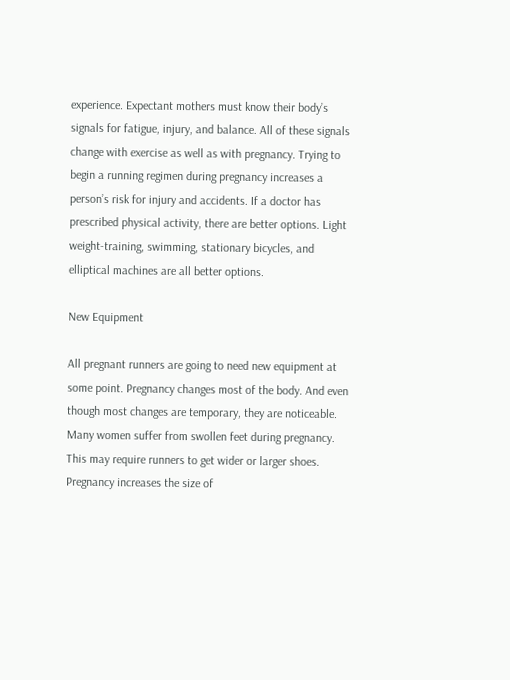experience. Expectant mothers must know their body’s signals for fatigue, injury, and balance. All of these signals change with exercise as well as with pregnancy. Trying to begin a running regimen during pregnancy increases a person’s risk for injury and accidents. If a doctor has prescribed physical activity, there are better options. Light weight-training, swimming, stationary bicycles, and elliptical machines are all better options.

New Equipment

All pregnant runners are going to need new equipment at some point. Pregnancy changes most of the body. And even though most changes are temporary, they are noticeable. Many women suffer from swollen feet during pregnancy. This may require runners to get wider or larger shoes. Pregnancy increases the size of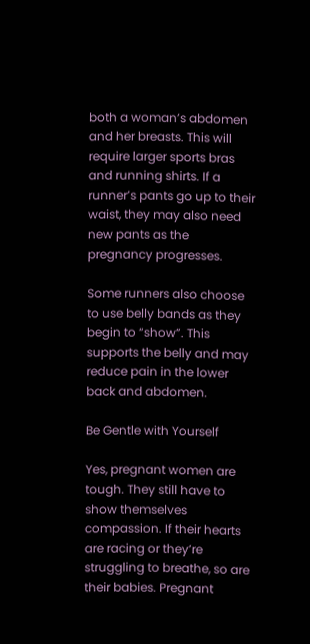both a woman’s abdomen and her breasts. This will require larger sports bras and running shirts. If a runner’s pants go up to their waist, they may also need new pants as the pregnancy progresses.

Some runners also choose to use belly bands as they begin to “show”. This supports the belly and may reduce pain in the lower back and abdomen.

Be Gentle with Yourself

Yes, pregnant women are tough. They still have to show themselves compassion. If their hearts are racing or they’re struggling to breathe, so are their babies. Pregnant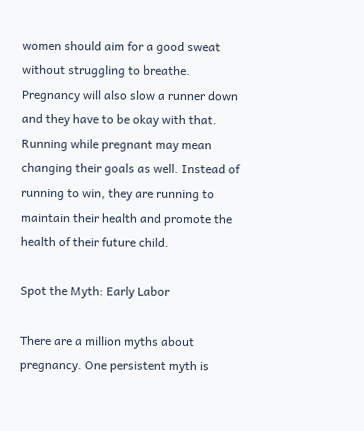women should aim for a good sweat without struggling to breathe. Pregnancy will also slow a runner down and they have to be okay with that. Running while pregnant may mean changing their goals as well. Instead of running to win, they are running to maintain their health and promote the health of their future child.

Spot the Myth: Early Labor

There are a million myths about pregnancy. One persistent myth is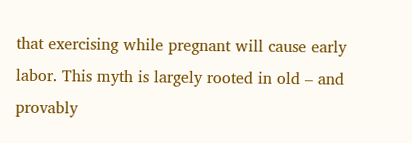that exercising while pregnant will cause early labor. This myth is largely rooted in old – and provably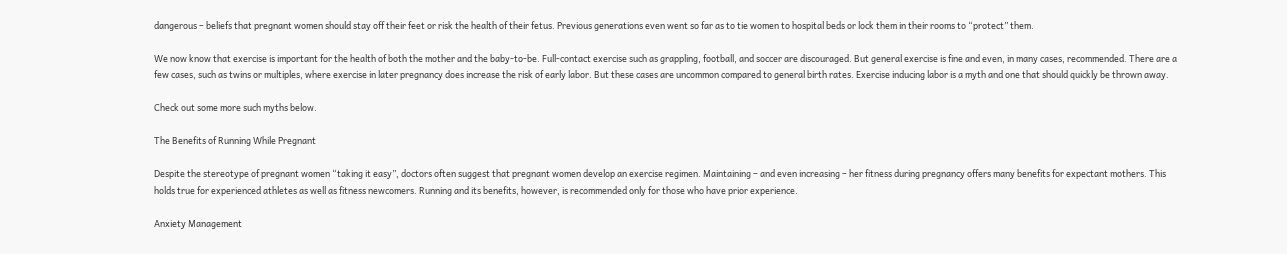dangerous – beliefs that pregnant women should stay off their feet or risk the health of their fetus. Previous generations even went so far as to tie women to hospital beds or lock them in their rooms to “protect” them.

We now know that exercise is important for the health of both the mother and the baby-to-be. Full-contact exercise such as grappling, football, and soccer are discouraged. But general exercise is fine and even, in many cases, recommended. There are a few cases, such as twins or multiples, where exercise in later pregnancy does increase the risk of early labor. But these cases are uncommon compared to general birth rates. Exercise inducing labor is a myth and one that should quickly be thrown away.

Check out some more such myths below.

The Benefits of Running While Pregnant

Despite the stereotype of pregnant women “taking it easy”, doctors often suggest that pregnant women develop an exercise regimen. Maintaining – and even increasing – her fitness during pregnancy offers many benefits for expectant mothers. This holds true for experienced athletes as well as fitness newcomers. Running and its benefits, however, is recommended only for those who have prior experience.

Anxiety Management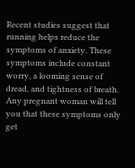Recent studies suggest that running helps reduce the symptoms of anxiety. These symptoms include constant worry, a looming sense of dread, and tightness of breath. Any pregnant woman will tell you that these symptoms only get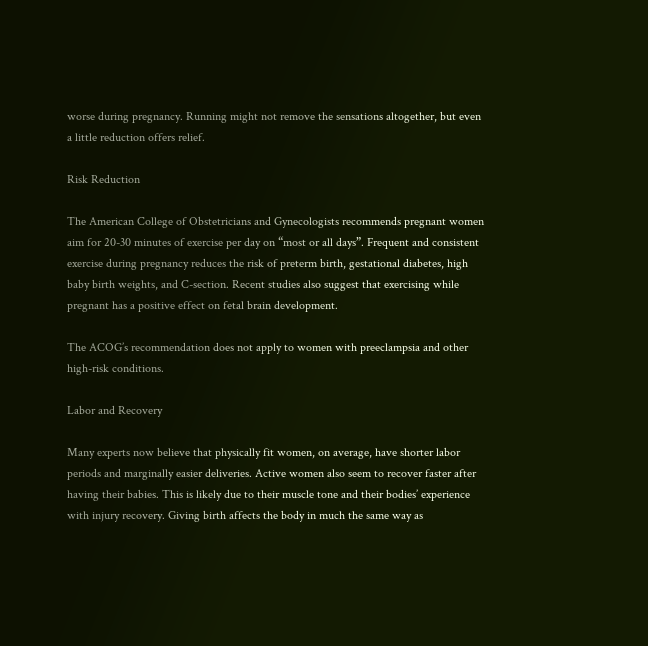worse during pregnancy. Running might not remove the sensations altogether, but even a little reduction offers relief.

Risk Reduction

The American College of Obstetricians and Gynecologists recommends pregnant women aim for 20-30 minutes of exercise per day on “most or all days”. Frequent and consistent exercise during pregnancy reduces the risk of preterm birth, gestational diabetes, high baby birth weights, and C-section. Recent studies also suggest that exercising while pregnant has a positive effect on fetal brain development.

The ACOG’s recommendation does not apply to women with preeclampsia and other high-risk conditions.

Labor and Recovery

Many experts now believe that physically fit women, on average, have shorter labor periods and marginally easier deliveries. Active women also seem to recover faster after having their babies. This is likely due to their muscle tone and their bodies’ experience with injury recovery. Giving birth affects the body in much the same way as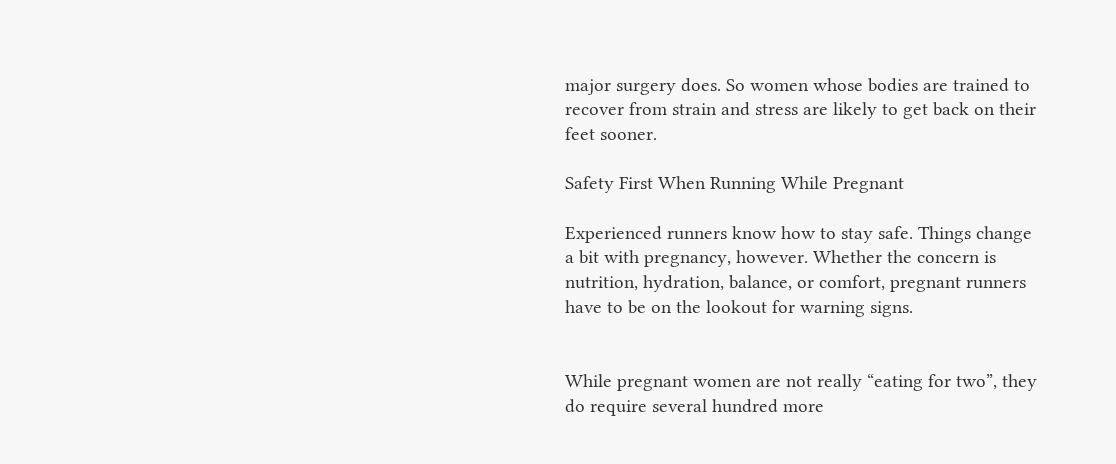major surgery does. So women whose bodies are trained to recover from strain and stress are likely to get back on their feet sooner.

Safety First When Running While Pregnant

Experienced runners know how to stay safe. Things change a bit with pregnancy, however. Whether the concern is nutrition, hydration, balance, or comfort, pregnant runners have to be on the lookout for warning signs.


While pregnant women are not really “eating for two”, they do require several hundred more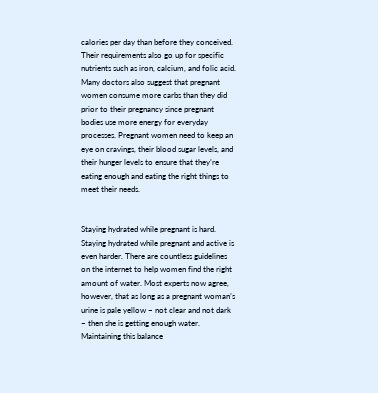calories per day than before they conceived. Their requirements also go up for specific nutrients such as iron, calcium, and folic acid. Many doctors also suggest that pregnant women consume more carbs than they did prior to their pregnancy since pregnant bodies use more energy for everyday processes. Pregnant women need to keep an eye on cravings, their blood sugar levels, and their hunger levels to ensure that they’re eating enough and eating the right things to meet their needs.


Staying hydrated while pregnant is hard. Staying hydrated while pregnant and active is even harder. There are countless guidelines on the internet to help women find the right amount of water. Most experts now agree, however, that as long as a pregnant woman’s urine is pale yellow – not clear and not dark – then she is getting enough water. Maintaining this balance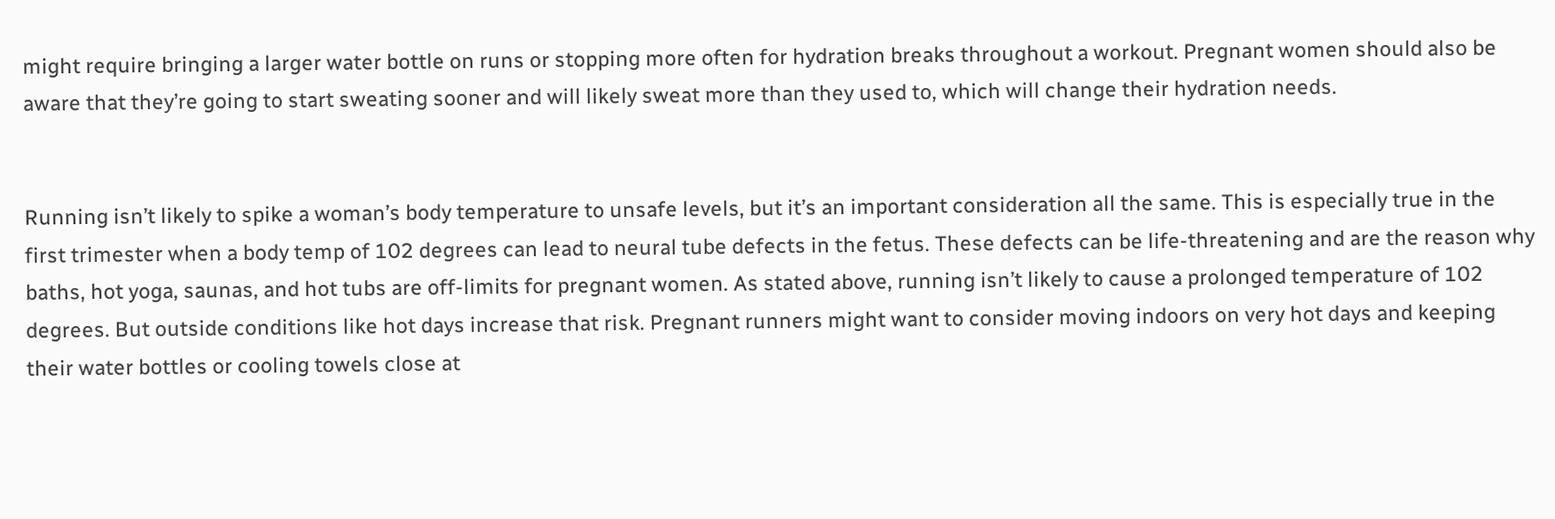might require bringing a larger water bottle on runs or stopping more often for hydration breaks throughout a workout. Pregnant women should also be aware that they’re going to start sweating sooner and will likely sweat more than they used to, which will change their hydration needs.


Running isn’t likely to spike a woman’s body temperature to unsafe levels, but it’s an important consideration all the same. This is especially true in the first trimester when a body temp of 102 degrees can lead to neural tube defects in the fetus. These defects can be life-threatening and are the reason why baths, hot yoga, saunas, and hot tubs are off-limits for pregnant women. As stated above, running isn’t likely to cause a prolonged temperature of 102 degrees. But outside conditions like hot days increase that risk. Pregnant runners might want to consider moving indoors on very hot days and keeping their water bottles or cooling towels close at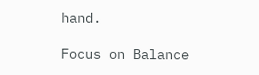hand.

Focus on Balance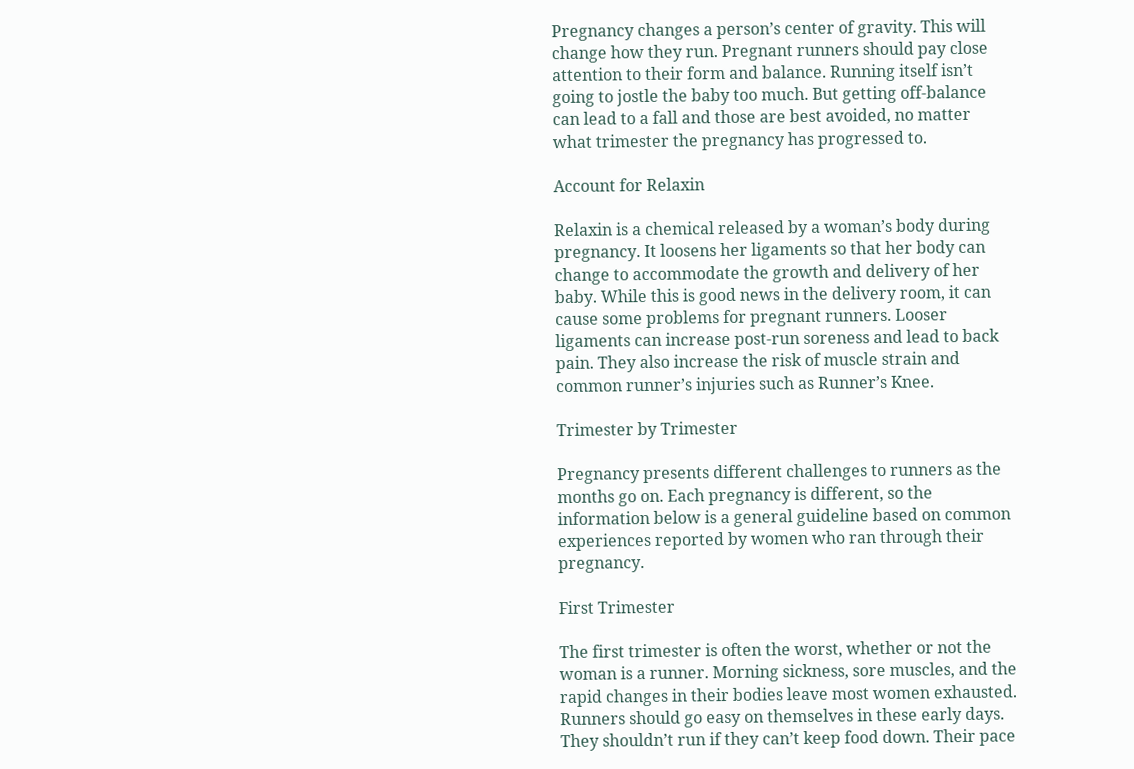Pregnancy changes a person’s center of gravity. This will change how they run. Pregnant runners should pay close attention to their form and balance. Running itself isn’t going to jostle the baby too much. But getting off-balance can lead to a fall and those are best avoided, no matter what trimester the pregnancy has progressed to.

Account for Relaxin

Relaxin is a chemical released by a woman’s body during pregnancy. It loosens her ligaments so that her body can change to accommodate the growth and delivery of her baby. While this is good news in the delivery room, it can cause some problems for pregnant runners. Looser ligaments can increase post-run soreness and lead to back pain. They also increase the risk of muscle strain and common runner’s injuries such as Runner’s Knee.

Trimester by Trimester

Pregnancy presents different challenges to runners as the months go on. Each pregnancy is different, so the information below is a general guideline based on common experiences reported by women who ran through their pregnancy.

First Trimester

The first trimester is often the worst, whether or not the woman is a runner. Morning sickness, sore muscles, and the rapid changes in their bodies leave most women exhausted. Runners should go easy on themselves in these early days. They shouldn’t run if they can’t keep food down. Their pace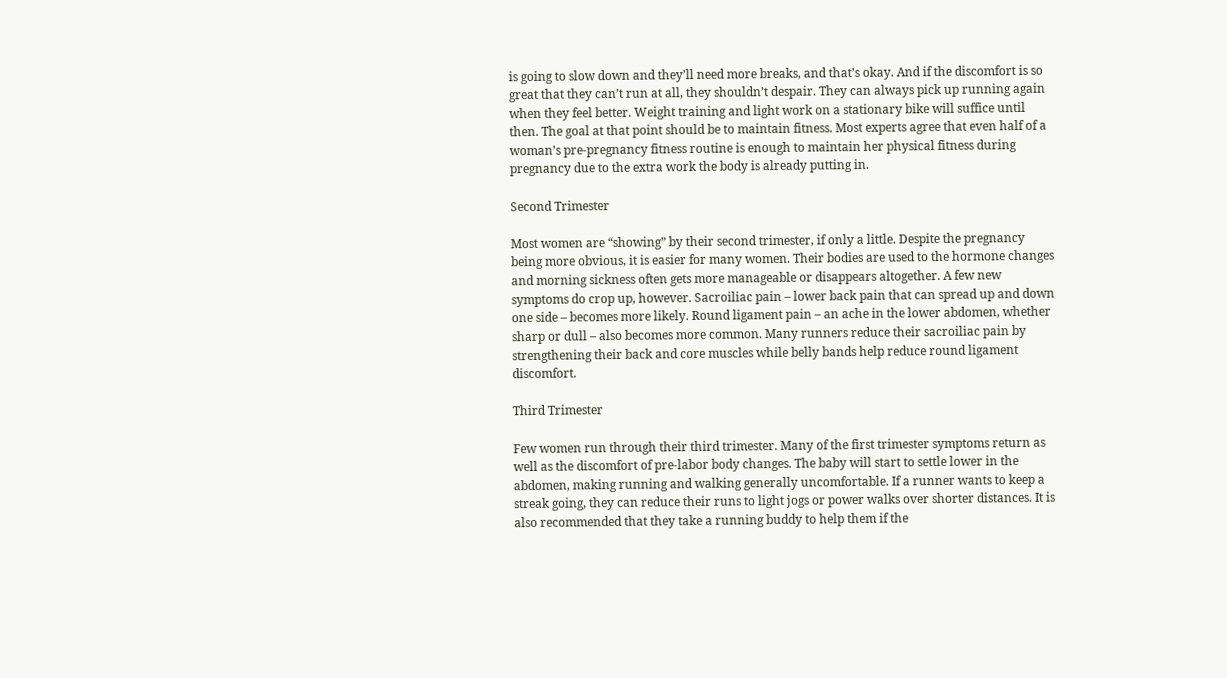is going to slow down and they’ll need more breaks, and that’s okay. And if the discomfort is so great that they can’t run at all, they shouldn’t despair. They can always pick up running again when they feel better. Weight training and light work on a stationary bike will suffice until then. The goal at that point should be to maintain fitness. Most experts agree that even half of a woman’s pre-pregnancy fitness routine is enough to maintain her physical fitness during pregnancy due to the extra work the body is already putting in.

Second Trimester

Most women are “showing” by their second trimester, if only a little. Despite the pregnancy being more obvious, it is easier for many women. Their bodies are used to the hormone changes and morning sickness often gets more manageable or disappears altogether. A few new symptoms do crop up, however. Sacroiliac pain – lower back pain that can spread up and down one side – becomes more likely. Round ligament pain – an ache in the lower abdomen, whether sharp or dull – also becomes more common. Many runners reduce their sacroiliac pain by strengthening their back and core muscles while belly bands help reduce round ligament discomfort.

Third Trimester

Few women run through their third trimester. Many of the first trimester symptoms return as well as the discomfort of pre-labor body changes. The baby will start to settle lower in the abdomen, making running and walking generally uncomfortable. If a runner wants to keep a streak going, they can reduce their runs to light jogs or power walks over shorter distances. It is also recommended that they take a running buddy to help them if the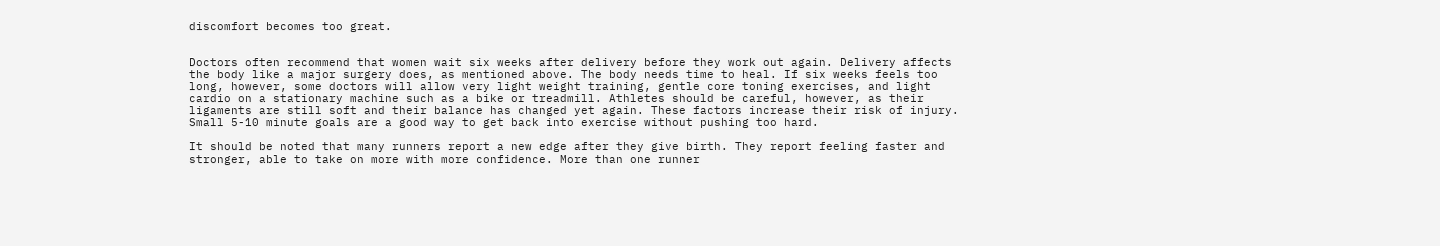discomfort becomes too great.


Doctors often recommend that women wait six weeks after delivery before they work out again. Delivery affects the body like a major surgery does, as mentioned above. The body needs time to heal. If six weeks feels too long, however, some doctors will allow very light weight training, gentle core toning exercises, and light cardio on a stationary machine such as a bike or treadmill. Athletes should be careful, however, as their ligaments are still soft and their balance has changed yet again. These factors increase their risk of injury. Small 5-10 minute goals are a good way to get back into exercise without pushing too hard.

It should be noted that many runners report a new edge after they give birth. They report feeling faster and stronger, able to take on more with more confidence. More than one runner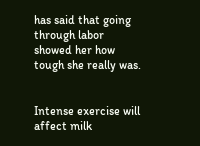has said that going through labor showed her how tough she really was.


Intense exercise will affect milk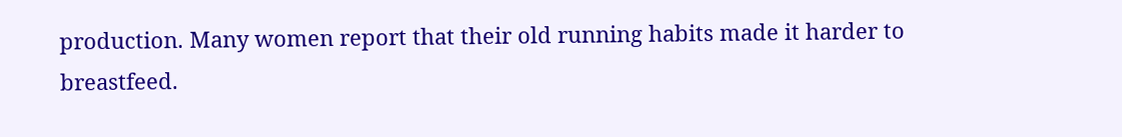production. Many women report that their old running habits made it harder to breastfeed.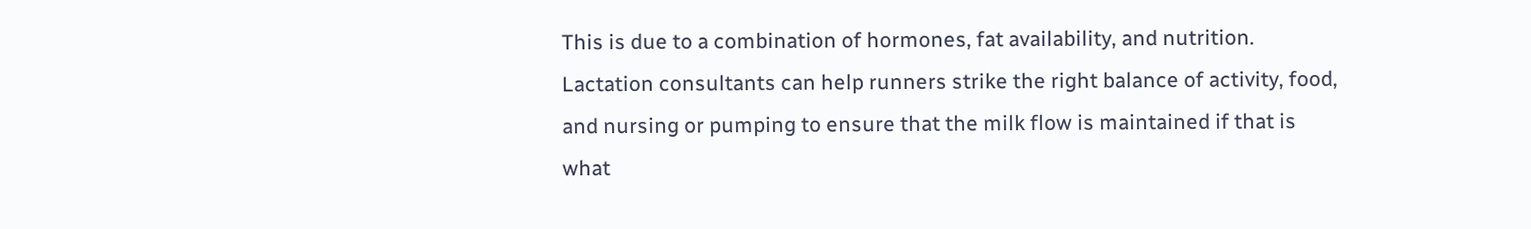This is due to a combination of hormones, fat availability, and nutrition. Lactation consultants can help runners strike the right balance of activity, food, and nursing or pumping to ensure that the milk flow is maintained if that is what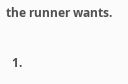the runner wants.


  1.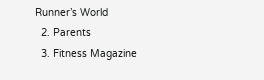Runner’s World
  2. Parents
  3. Fitness Magazine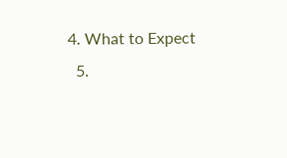4. What to Expect
  5.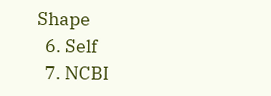Shape
  6. Self
  7. NCBI